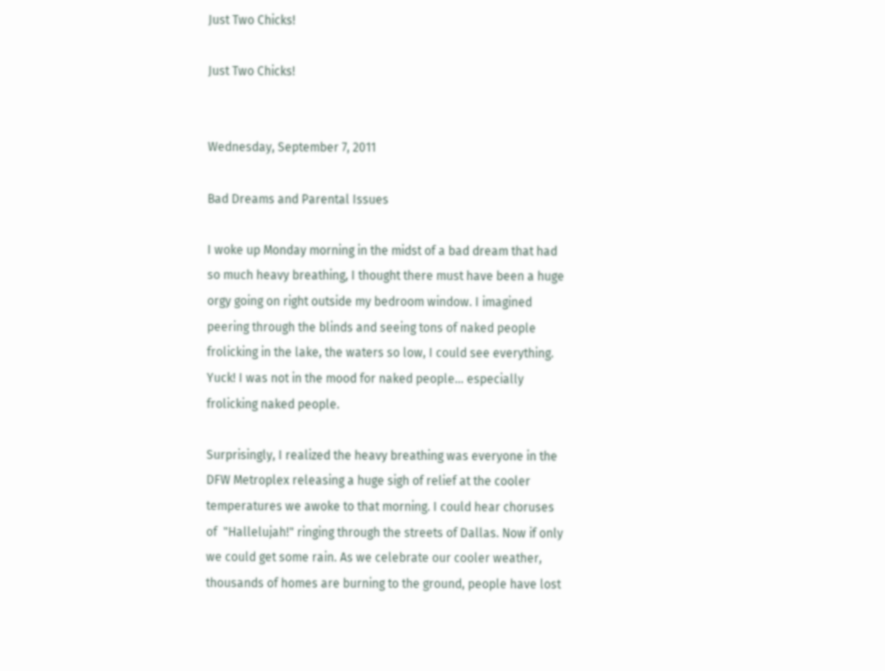Just Two Chicks!

Just Two Chicks!


Wednesday, September 7, 2011

Bad Dreams and Parental Issues

I woke up Monday morning in the midst of a bad dream that had so much heavy breathing, I thought there must have been a huge orgy going on right outside my bedroom window. I imagined peering through the blinds and seeing tons of naked people frolicking in the lake, the waters so low, I could see everything. Yuck! I was not in the mood for naked people... especially frolicking naked people.

Surprisingly, I realized the heavy breathing was everyone in the DFW Metroplex releasing a huge sigh of relief at the cooler temperatures we awoke to that morning. I could hear choruses of  "Hallelujah!" ringing through the streets of Dallas. Now if only we could get some rain. As we celebrate our cooler weather, thousands of homes are burning to the ground, people have lost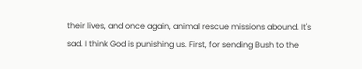their lives, and once again, animal rescue missions abound. It's sad. I think God is punishing us. First, for sending Bush to the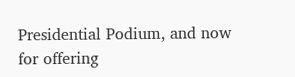Presidential Podium, and now for offering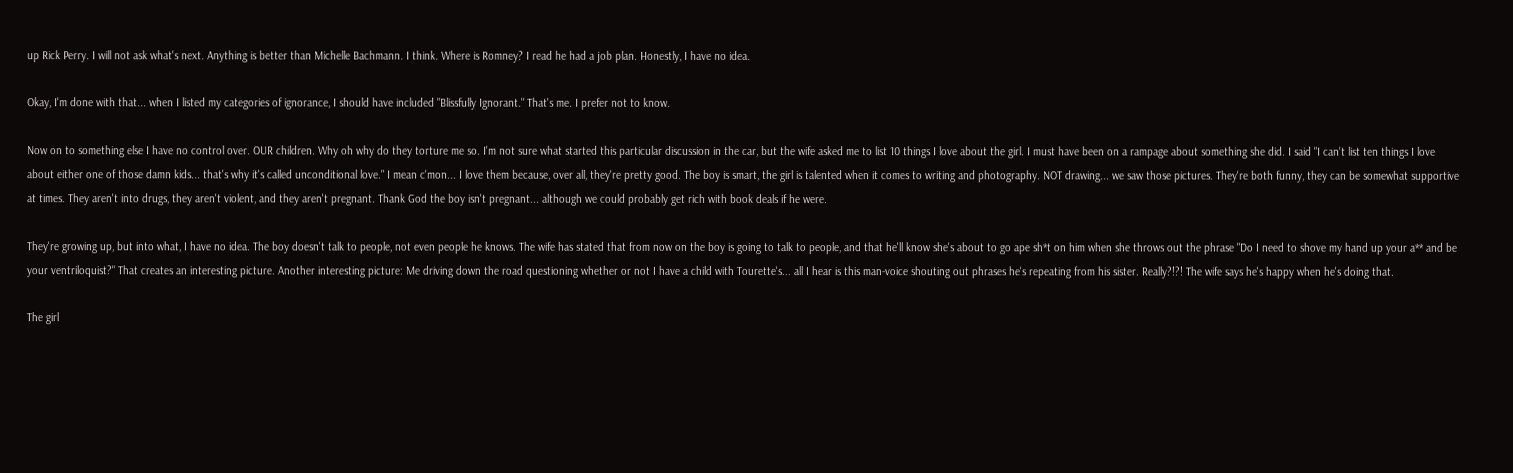up Rick Perry. I will not ask what's next. Anything is better than Michelle Bachmann. I think. Where is Romney? I read he had a job plan. Honestly, I have no idea.

Okay, I'm done with that... when I listed my categories of ignorance, I should have included "Blissfully Ignorant." That's me. I prefer not to know.

Now on to something else I have no control over. OUR children. Why oh why do they torture me so. I'm not sure what started this particular discussion in the car, but the wife asked me to list 10 things I love about the girl. I must have been on a rampage about something she did. I said "I can't list ten things I love about either one of those damn kids... that's why it's called unconditional love." I mean c'mon... I love them because, over all, they're pretty good. The boy is smart, the girl is talented when it comes to writing and photography. NOT drawing... we saw those pictures. They're both funny, they can be somewhat supportive at times. They aren't into drugs, they aren't violent, and they aren't pregnant. Thank God the boy isn't pregnant... although we could probably get rich with book deals if he were.

They're growing up, but into what, I have no idea. The boy doesn't talk to people, not even people he knows. The wife has stated that from now on the boy is going to talk to people, and that he'll know she's about to go ape sh*t on him when she throws out the phrase "Do I need to shove my hand up your a** and be your ventriloquist?" That creates an interesting picture. Another interesting picture: Me driving down the road questioning whether or not I have a child with Tourette's... all I hear is this man-voice shouting out phrases he's repeating from his sister. Really?!?! The wife says he's happy when he's doing that.

The girl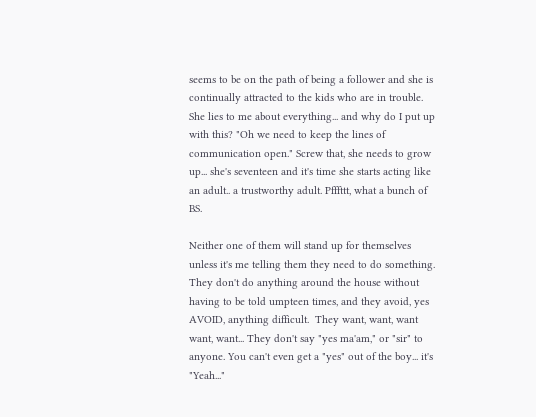seems to be on the path of being a follower and she is continually attracted to the kids who are in trouble. She lies to me about everything... and why do I put up with this? "Oh we need to keep the lines of communication open." Screw that, she needs to grow up... she's seventeen and it's time she starts acting like an adult.. a trustworthy adult. Pfffttt, what a bunch of BS.

Neither one of them will stand up for themselves unless it's me telling them they need to do something. They don't do anything around the house without having to be told umpteen times, and they avoid, yes AVOID, anything difficult.  They want, want, want want, want... They don't say "yes ma'am," or "sir" to anyone. You can't even get a "yes" out of the boy... it's "Yeah..."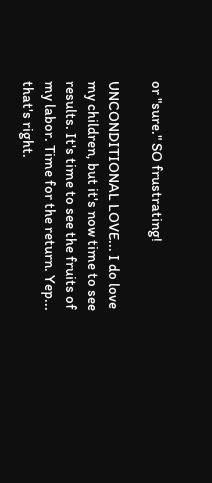or "sure." SO frustrating!

UNCONDITIONAL LOVE... I do love my children, but it's now time to see results. It's time to see the fruits of my labor. Time for the return. Yep... that's right.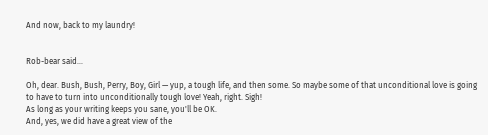And now, back to my laundry!


Rob-bear said...

Oh, dear. Bush, Bush, Perry, Boy, Girl — yup, a tough life, and then some. So maybe some of that unconditional love is going to have to turn into unconditionally tough love! Yeah, right. Sigh!
As long as your writing keeps you sane, you'll be OK.
And, yes, we did have a great view of the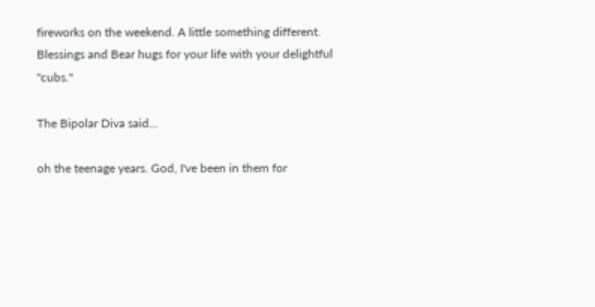fireworks on the weekend. A little something different.
Blessings and Bear hugs for your life with your delightful "cubs."

The Bipolar Diva said...

oh the teenage years. God, I've been in them for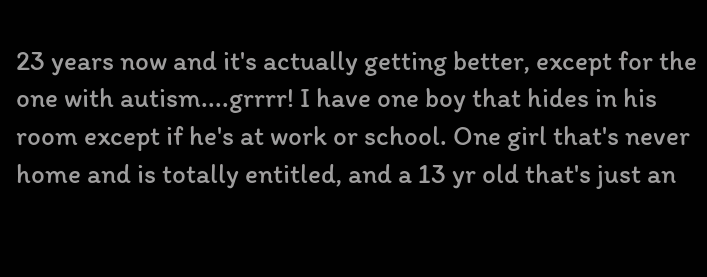23 years now and it's actually getting better, except for the one with autism....grrrr! I have one boy that hides in his room except if he's at work or school. One girl that's never home and is totally entitled, and a 13 yr old that's just an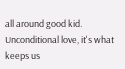all around good kid. Unconditional love, it's what keeps us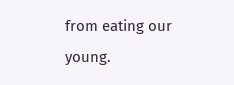from eating our young.